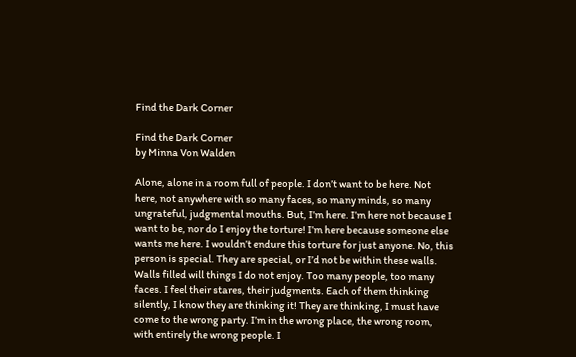Find the Dark Corner

Find the Dark Corner
by Minna Von Walden

Alone, alone in a room full of people. I don’t want to be here. Not here, not anywhere with so many faces, so many minds, so many ungrateful, judgmental mouths. But, I’m here. I’m here not because I want to be, nor do I enjoy the torture! I’m here because someone else wants me here. I wouldn’t endure this torture for just anyone. No, this person is special. They are special, or I’d not be within these walls. Walls filled will things I do not enjoy. Too many people, too many faces. I feel their stares, their judgments. Each of them thinking silently, I know they are thinking it! They are thinking, I must have come to the wrong party. I’m in the wrong place, the wrong room, with entirely the wrong people. I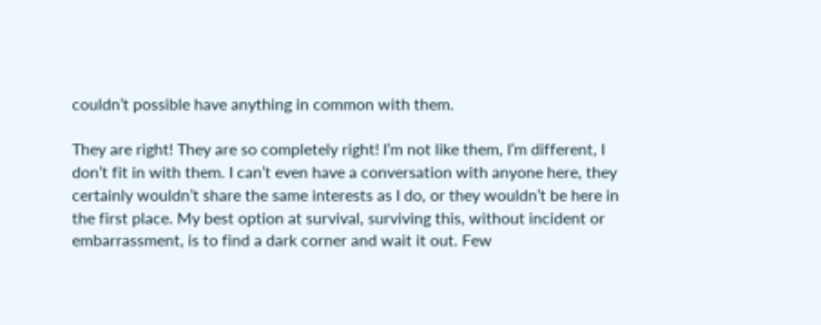couldn’t possible have anything in common with them.

They are right! They are so completely right! I’m not like them, I’m different, I don’t fit in with them. I can’t even have a conversation with anyone here, they certainly wouldn’t share the same interests as I do, or they wouldn’t be here in the first place. My best option at survival, surviving this, without incident or embarrassment, is to find a dark corner and wait it out. Few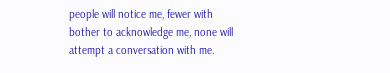people will notice me, fewer with bother to acknowledge me, none will attempt a conversation with me.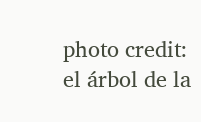photo credit: el árbol de la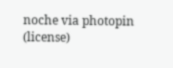noche via photopin (license)